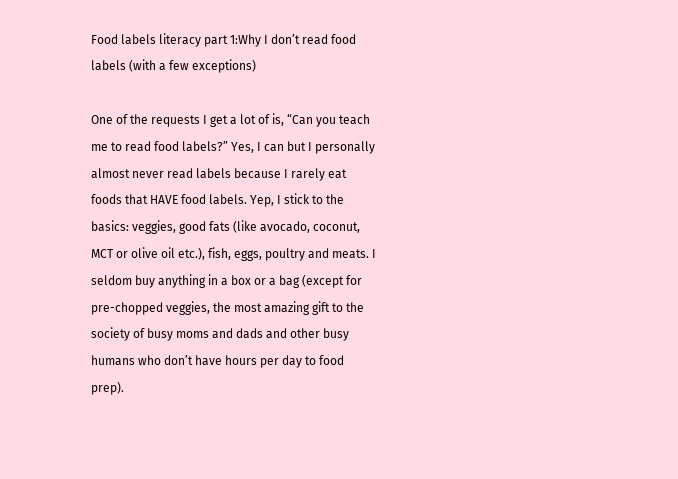Food labels literacy part 1:Why I don’t read food labels (with a few exceptions)

One of the requests I get a lot of is, “Can you teach me to read food labels?” Yes, I can but I personally almost never read labels because I rarely eat foods that HAVE food labels. Yep, I stick to the basics: veggies, good fats (like avocado, coconut, MCT or olive oil etc.), fish, eggs, poultry and meats. I seldom buy anything in a box or a bag (except for pre-chopped veggies, the most amazing gift to the society of busy moms and dads and other busy humans who don’t have hours per day to food prep).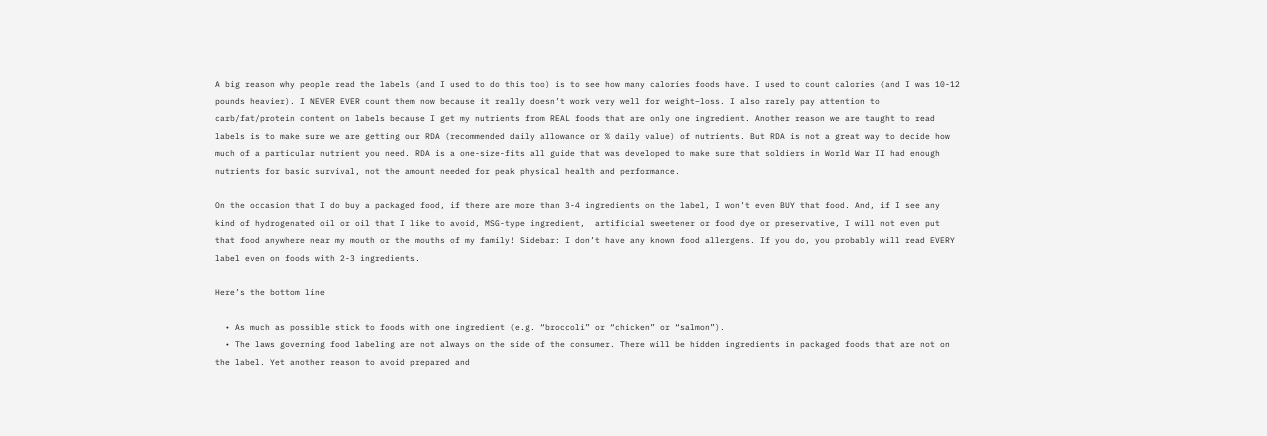A big reason why people read the labels (and I used to do this too) is to see how many calories foods have. I used to count calories (and I was 10-12 pounds heavier). I NEVER EVER count them now because it really doesn’t work very well for weight–loss. I also rarely pay attention to carb/fat/protein content on labels because I get my nutrients from REAL foods that are only one ingredient. Another reason we are taught to read labels is to make sure we are getting our RDA (recommended daily allowance or % daily value) of nutrients. But RDA is not a great way to decide how much of a particular nutrient you need. RDA is a one-size-fits all guide that was developed to make sure that soldiers in World War II had enough nutrients for basic survival, not the amount needed for peak physical health and performance.

On the occasion that I do buy a packaged food, if there are more than 3-4 ingredients on the label, I won’t even BUY that food. And, if I see any kind of hydrogenated oil or oil that I like to avoid, MSG-type ingredient,  artificial sweetener or food dye or preservative, I will not even put that food anywhere near my mouth or the mouths of my family! Sidebar: I don’t have any known food allergens. If you do, you probably will read EVERY label even on foods with 2-3 ingredients.

Here’s the bottom line

  • As much as possible stick to foods with one ingredient (e.g. “broccoli” or “chicken” or “salmon”).
  • The laws governing food labeling are not always on the side of the consumer. There will be hidden ingredients in packaged foods that are not on the label. Yet another reason to avoid prepared and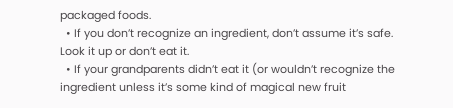packaged foods.
  • If you don’t recognize an ingredient, don’t assume it’s safe. Look it up or don’t eat it.
  • If your grandparents didn’t eat it (or wouldn’t recognize the ingredient unless it’s some kind of magical new fruit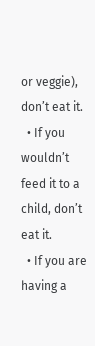or veggie), don’t eat it.
  • If you wouldn’t feed it to a child, don’t eat it.
  • If you are having a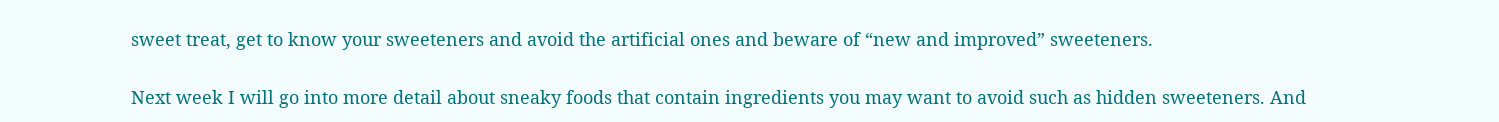sweet treat, get to know your sweeteners and avoid the artificial ones and beware of “new and improved” sweeteners.

Next week I will go into more detail about sneaky foods that contain ingredients you may want to avoid such as hidden sweeteners. And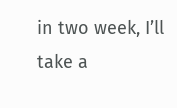in two week, I’ll take a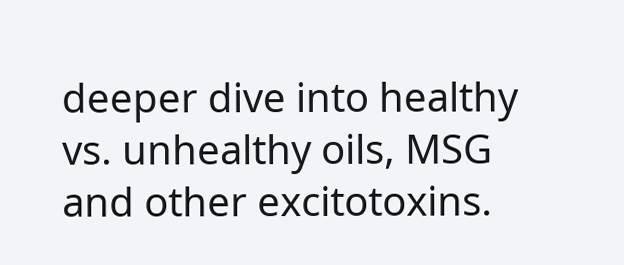deeper dive into healthy vs. unhealthy oils, MSG and other excitotoxins.